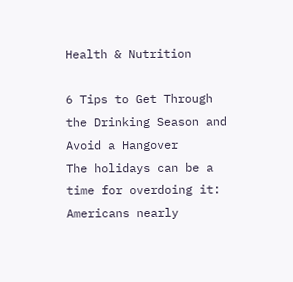Health & Nutrition

6 Tips to Get Through the Drinking Season and Avoid a Hangover
The holidays can be a time for overdoing it: Americans nearly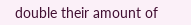double their amount of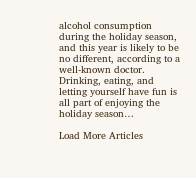alcohol consumption during the holiday season, and this year is likely to be no different, according to a well-known doctor. Drinking, eating, and letting yourself have fun is all part of enjoying the holiday season…

Load More Articles